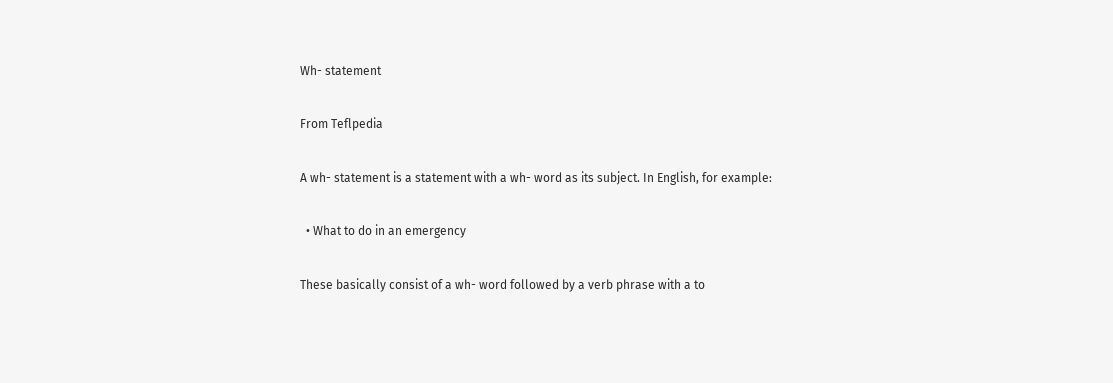Wh- statement

From Teflpedia

A wh- statement is a statement with a wh- word as its subject. In English, for example:

  • What to do in an emergency

These basically consist of a wh- word followed by a verb phrase with a to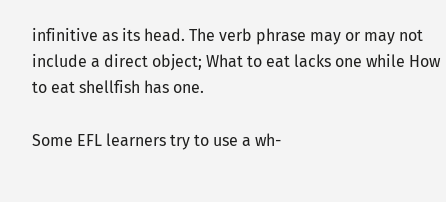infinitive as its head. The verb phrase may or may not include a direct object; What to eat lacks one while How to eat shellfish has one.

Some EFL learners try to use a wh-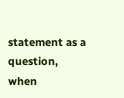statement as a question, when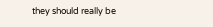they should really be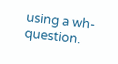using a wh- question.